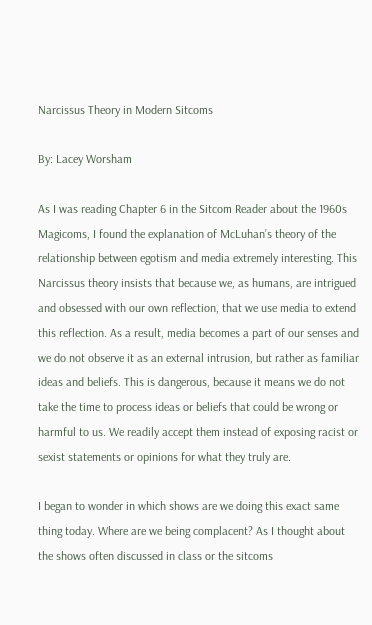Narcissus Theory in Modern Sitcoms

By: Lacey Worsham

As I was reading Chapter 6 in the Sitcom Reader about the 1960s Magicoms, I found the explanation of McLuhan’s theory of the relationship between egotism and media extremely interesting. This Narcissus theory insists that because we, as humans, are intrigued and obsessed with our own reflection, that we use media to extend this reflection. As a result, media becomes a part of our senses and we do not observe it as an external intrusion, but rather as familiar ideas and beliefs. This is dangerous, because it means we do not take the time to process ideas or beliefs that could be wrong or harmful to us. We readily accept them instead of exposing racist or sexist statements or opinions for what they truly are.

I began to wonder in which shows are we doing this exact same thing today. Where are we being complacent? As I thought about the shows often discussed in class or the sitcoms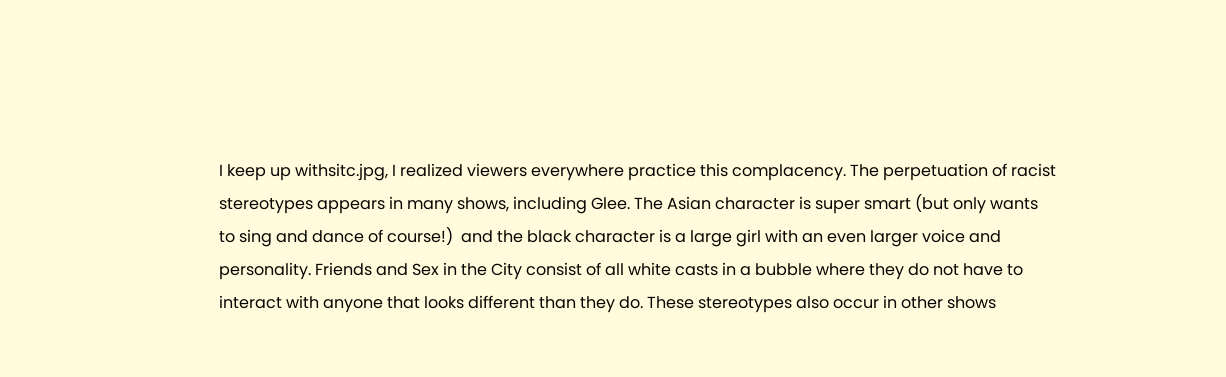I keep up withsitc.jpg, I realized viewers everywhere practice this complacency. The perpetuation of racist stereotypes appears in many shows, including Glee. The Asian character is super smart (but only wants to sing and dance of course!)  and the black character is a large girl with an even larger voice and personality. Friends and Sex in the City consist of all white casts in a bubble where they do not have to interact with anyone that looks different than they do. These stereotypes also occur in other shows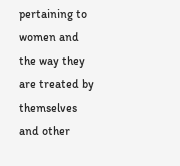pertaining to women and the way they are treated by themselves and other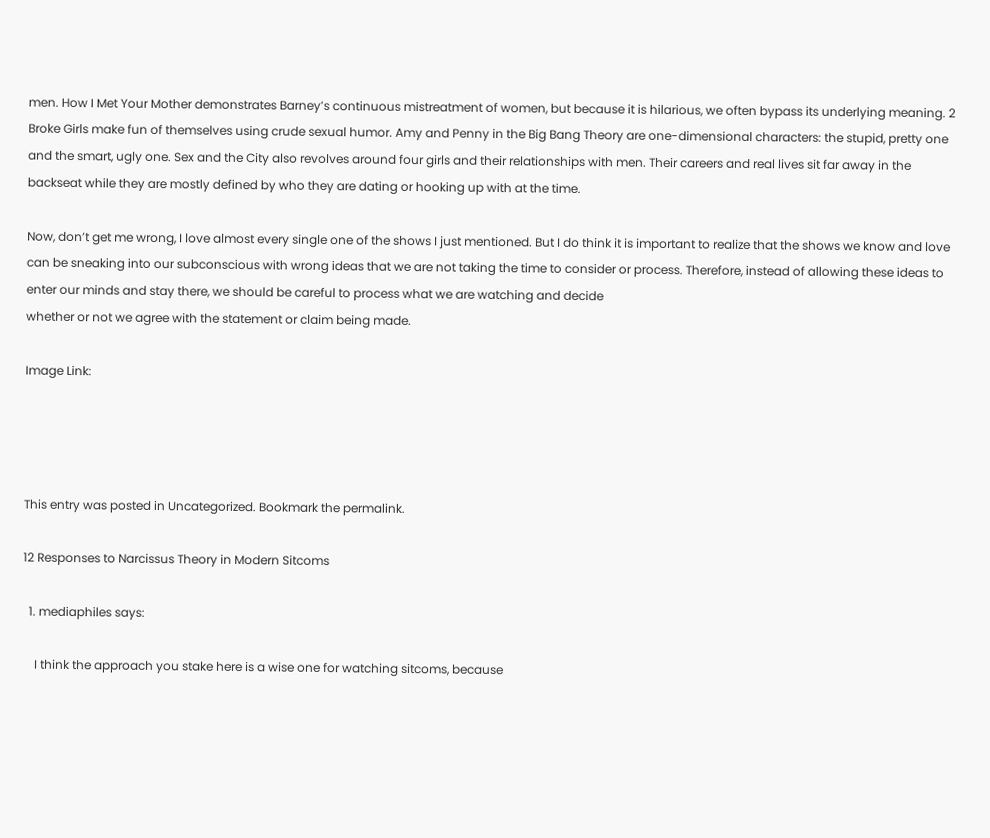men. How I Met Your Mother demonstrates Barney’s continuous mistreatment of women, but because it is hilarious, we often bypass its underlying meaning. 2 Broke Girls make fun of themselves using crude sexual humor. Amy and Penny in the Big Bang Theory are one-dimensional characters: the stupid, pretty one and the smart, ugly one. Sex and the City also revolves around four girls and their relationships with men. Their careers and real lives sit far away in the backseat while they are mostly defined by who they are dating or hooking up with at the time.

Now, don’t get me wrong, I love almost every single one of the shows I just mentioned. But I do think it is important to realize that the shows we know and love can be sneaking into our subconscious with wrong ideas that we are not taking the time to consider or process. Therefore, instead of allowing these ideas to enter our minds and stay there, we should be careful to process what we are watching and decide
whether or not we agree with the statement or claim being made.

Image Link:




This entry was posted in Uncategorized. Bookmark the permalink.

12 Responses to Narcissus Theory in Modern Sitcoms

  1. mediaphiles says:

    I think the approach you stake here is a wise one for watching sitcoms, because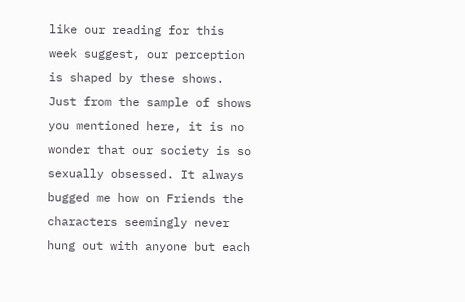like our reading for this week suggest, our perception is shaped by these shows. Just from the sample of shows you mentioned here, it is no wonder that our society is so sexually obsessed. It always bugged me how on Friends the characters seemingly never hung out with anyone but each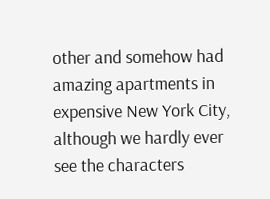other and somehow had amazing apartments in expensive New York City, although we hardly ever see the characters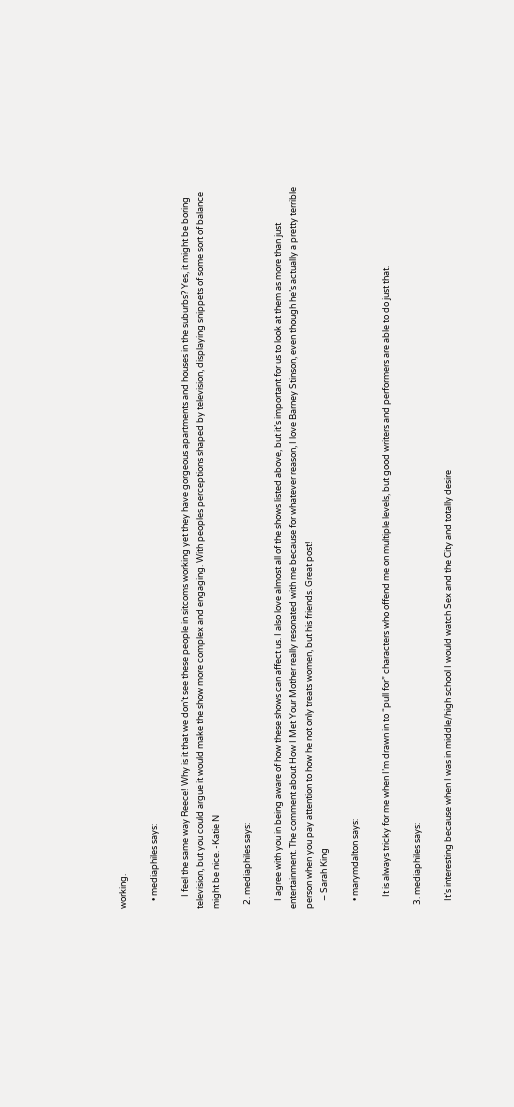working.

    • mediaphiles says:

      I feel the same way Reece! Why is it that we don’t see these people in sitcoms working yet they have gorgeous apartments and houses in the suburbs? Yes, it might be boring television, but you could argue it would make the show more complex and engaging. With peoples perceptions shaped by television, displaying snippets of some sort of balance might be nice. -Katie N

  2. mediaphiles says:

    I agree with you in being aware of how these shows can affect us. I also love almost all of the shows listed above, but it’s important for us to look at them as more than just entertainment. The comment about How I Met Your Mother really resonated with me because for whatever reason, I love Barney Stinson, even though he’s actually a pretty terrible person when you pay attention to how he not only treats women, but his friends. Great post!
    – Sarah King

    • marymdalton says:

      It is always tricky for me when I’m drawn in to “pull for” characters who offend me on multiple levels, but good writers and performers are able to do just that.

  3. mediaphiles says:

    It’s interesting because when I was in middle/high school I would watch Sex and the City and totally desire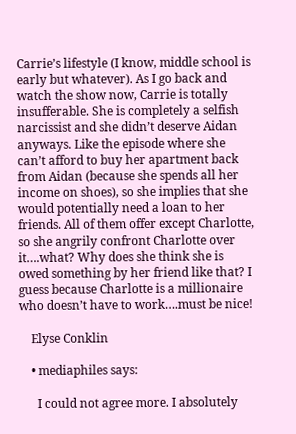Carrie’s lifestyle (I know, middle school is early but whatever). As I go back and watch the show now, Carrie is totally insufferable. She is completely a selfish narcissist and she didn’t deserve Aidan anyways. Like the episode where she can’t afford to buy her apartment back from Aidan (because she spends all her income on shoes), so she implies that she would potentially need a loan to her friends. All of them offer except Charlotte, so she angrily confront Charlotte over it….what? Why does she think she is owed something by her friend like that? I guess because Charlotte is a millionaire who doesn’t have to work….must be nice!

    Elyse Conklin

    • mediaphiles says:

      I could not agree more. I absolutely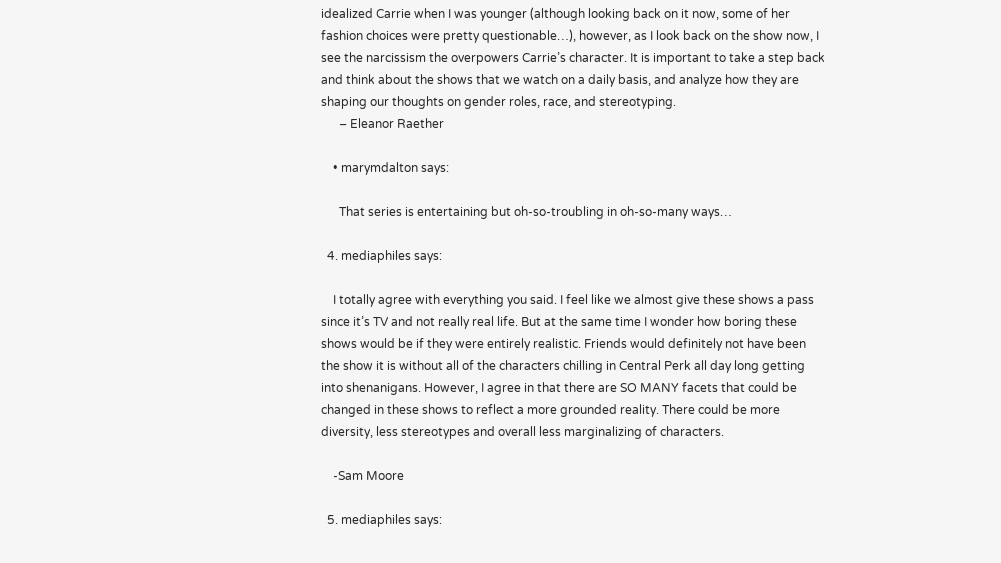idealized Carrie when I was younger (although looking back on it now, some of her fashion choices were pretty questionable…), however, as I look back on the show now, I see the narcissism the overpowers Carrie’s character. It is important to take a step back and think about the shows that we watch on a daily basis, and analyze how they are shaping our thoughts on gender roles, race, and stereotyping.
      – Eleanor Raether

    • marymdalton says:

      That series is entertaining but oh-so-troubling in oh-so-many ways…

  4. mediaphiles says:

    I totally agree with everything you said. I feel like we almost give these shows a pass since it’s TV and not really real life. But at the same time I wonder how boring these shows would be if they were entirely realistic. Friends would definitely not have been the show it is without all of the characters chilling in Central Perk all day long getting into shenanigans. However, I agree in that there are SO MANY facets that could be changed in these shows to reflect a more grounded reality. There could be more diversity, less stereotypes and overall less marginalizing of characters.

    -Sam Moore

  5. mediaphiles says: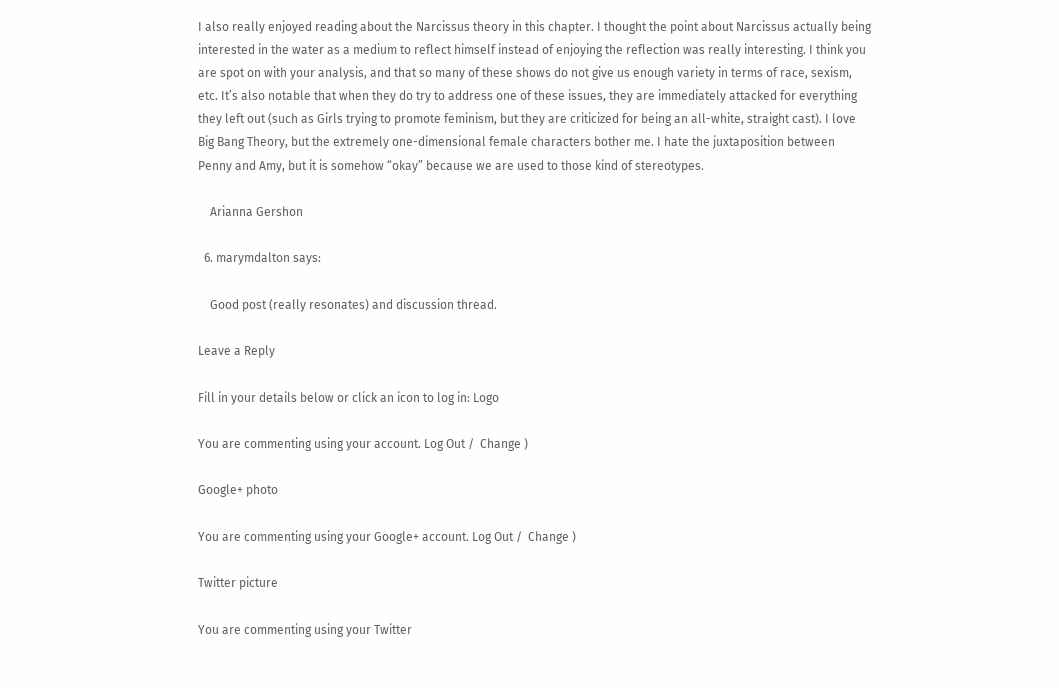I also really enjoyed reading about the Narcissus theory in this chapter. I thought the point about Narcissus actually being interested in the water as a medium to reflect himself instead of enjoying the reflection was really interesting. I think you are spot on with your analysis, and that so many of these shows do not give us enough variety in terms of race, sexism, etc. It’s also notable that when they do try to address one of these issues, they are immediately attacked for everything they left out (such as Girls trying to promote feminism, but they are criticized for being an all-white, straight cast). I love Big Bang Theory, but the extremely one-dimensional female characters bother me. I hate the juxtaposition between Penny and Amy, but it is somehow “okay” because we are used to those kind of stereotypes.

    Arianna Gershon

  6. marymdalton says:

    Good post (really resonates) and discussion thread.

Leave a Reply

Fill in your details below or click an icon to log in: Logo

You are commenting using your account. Log Out /  Change )

Google+ photo

You are commenting using your Google+ account. Log Out /  Change )

Twitter picture

You are commenting using your Twitter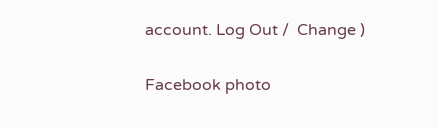account. Log Out /  Change )

Facebook photo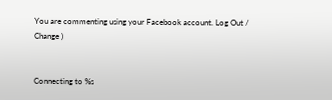You are commenting using your Facebook account. Log Out /  Change )


Connecting to %s